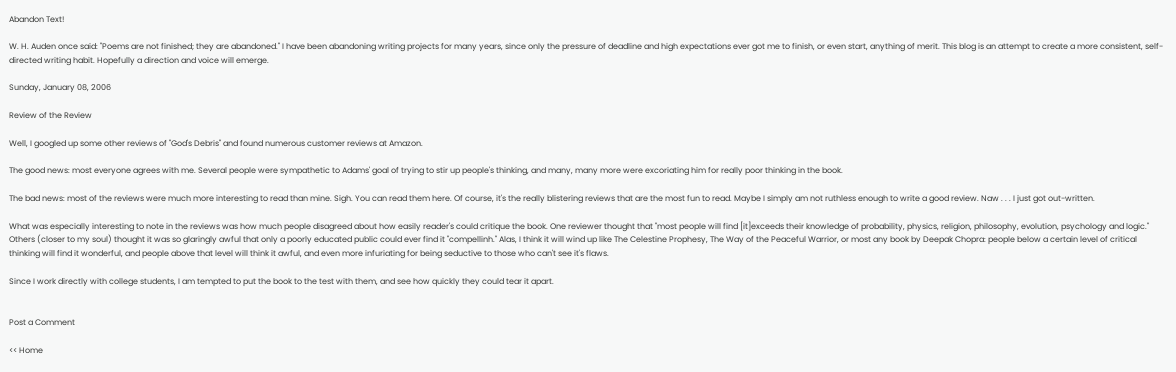Abandon Text!

W. H. Auden once said: "Poems are not finished; they are abandoned." I have been abandoning writing projects for many years, since only the pressure of deadline and high expectations ever got me to finish, or even start, anything of merit. This blog is an attempt to create a more consistent, self-directed writing habit. Hopefully a direction and voice will emerge.

Sunday, January 08, 2006

Review of the Review

Well, I googled up some other reviews of "God's Debris" and found numerous customer reviews at Amazon.

The good news: most everyone agrees with me. Several people were sympathetic to Adams' goal of trying to stir up people's thinking, and many, many more were excoriating him for really poor thinking in the book.

The bad news: most of the reviews were much more interesting to read than mine. Sigh. You can read them here. Of course, it's the really blistering reviews that are the most fun to read. Maybe I simply am not ruthless enough to write a good review. Naw . . . I just got out-written.

What was especially interesting to note in the reviews was how much people disagreed about how easily reader's could critique the book. One reviewer thought that "most people will find [it]exceeds their knowledge of probability, physics, religion, philosophy, evolution, psychology and logic." Others (closer to my soul) thought it was so glaringly awful that only a poorly educated public could ever find it "compellinh." Alas, I think it will wind up like The Celestine Prophesy, The Way of the Peaceful Warrior, or most any book by Deepak Chopra: people below a certain level of critical thinking will find it wonderful, and people above that level will think it awful, and even more infuriating for being seductive to those who can't see it's flaws.

Since I work directly with college students, I am tempted to put the book to the test with them, and see how quickly they could tear it apart.


Post a Comment

<< Home